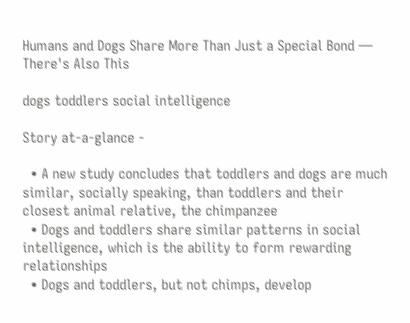Humans and Dogs Share More Than Just a Special Bond — There's Also This

dogs toddlers social intelligence

Story at-a-glance -

  • A new study concludes that toddlers and dogs are much similar, socially speaking, than toddlers and their closest animal relative, the chimpanzee
  • Dogs and toddlers share similar patterns in social intelligence, which is the ability to form rewarding relationships
  • Dogs and toddlers, but not chimps, develop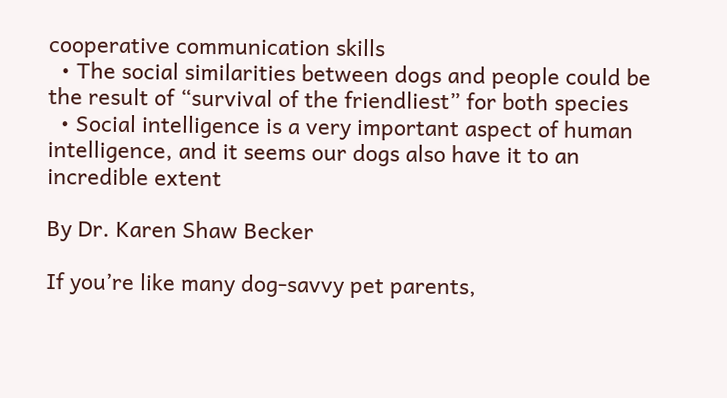cooperative communication skills
  • The social similarities between dogs and people could be the result of “survival of the friendliest” for both species
  • Social intelligence is a very important aspect of human intelligence, and it seems our dogs also have it to an incredible extent

By Dr. Karen Shaw Becker

If you’re like many dog-savvy pet parents,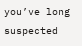you’ve long suspected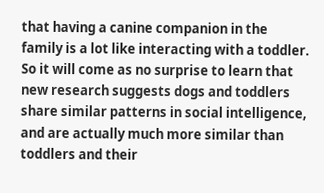that having a canine companion in the family is a lot like interacting with a toddler. So it will come as no surprise to learn that new research suggests dogs and toddlers share similar patterns in social intelligence, and are actually much more similar than toddlers and their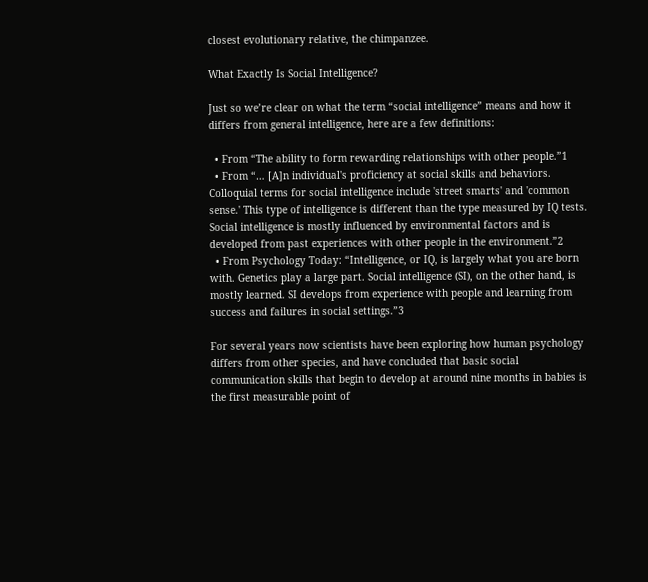closest evolutionary relative, the chimpanzee.

What Exactly Is Social Intelligence?

Just so we’re clear on what the term “social intelligence” means and how it differs from general intelligence, here are a few definitions:

  • From “The ability to form rewarding relationships with other people.”1
  • From “… [A]n individual's proficiency at social skills and behaviors. Colloquial terms for social intelligence include 'street smarts' and 'common sense.' This type of intelligence is different than the type measured by IQ tests. Social intelligence is mostly influenced by environmental factors and is developed from past experiences with other people in the environment.”2
  • From Psychology Today: “Intelligence, or IQ, is largely what you are born with. Genetics play a large part. Social intelligence (SI), on the other hand, is mostly learned. SI develops from experience with people and learning from success and failures in social settings.”3

For several years now scientists have been exploring how human psychology differs from other species, and have concluded that basic social communication skills that begin to develop at around nine months in babies is the first measurable point of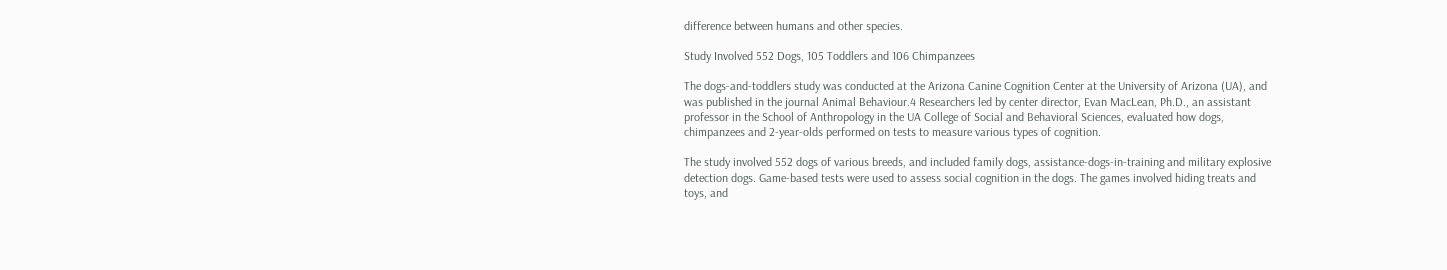difference between humans and other species.

Study Involved 552 Dogs, 105 Toddlers and 106 Chimpanzees

The dogs-and-toddlers study was conducted at the Arizona Canine Cognition Center at the University of Arizona (UA), and was published in the journal Animal Behaviour.4 Researchers led by center director, Evan MacLean, Ph.D., an assistant professor in the School of Anthropology in the UA College of Social and Behavioral Sciences, evaluated how dogs, chimpanzees and 2-year-olds performed on tests to measure various types of cognition.

The study involved 552 dogs of various breeds, and included family dogs, assistance-dogs-in-training and military explosive detection dogs. Game-based tests were used to assess social cognition in the dogs. The games involved hiding treats and toys, and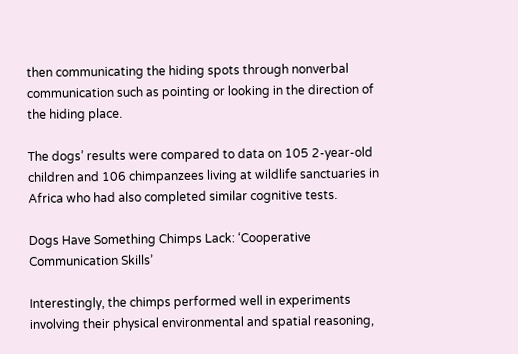then communicating the hiding spots through nonverbal communication such as pointing or looking in the direction of the hiding place.

The dogs’ results were compared to data on 105 2-year-old children and 106 chimpanzees living at wildlife sanctuaries in Africa who had also completed similar cognitive tests.

Dogs Have Something Chimps Lack: ‘Cooperative Communication Skills’

Interestingly, the chimps performed well in experiments involving their physical environmental and spatial reasoning,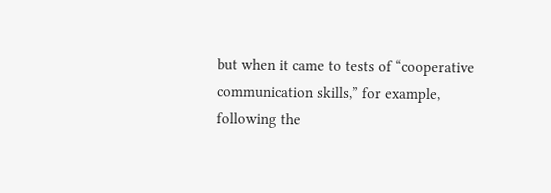but when it came to tests of “cooperative communication skills,” for example, following the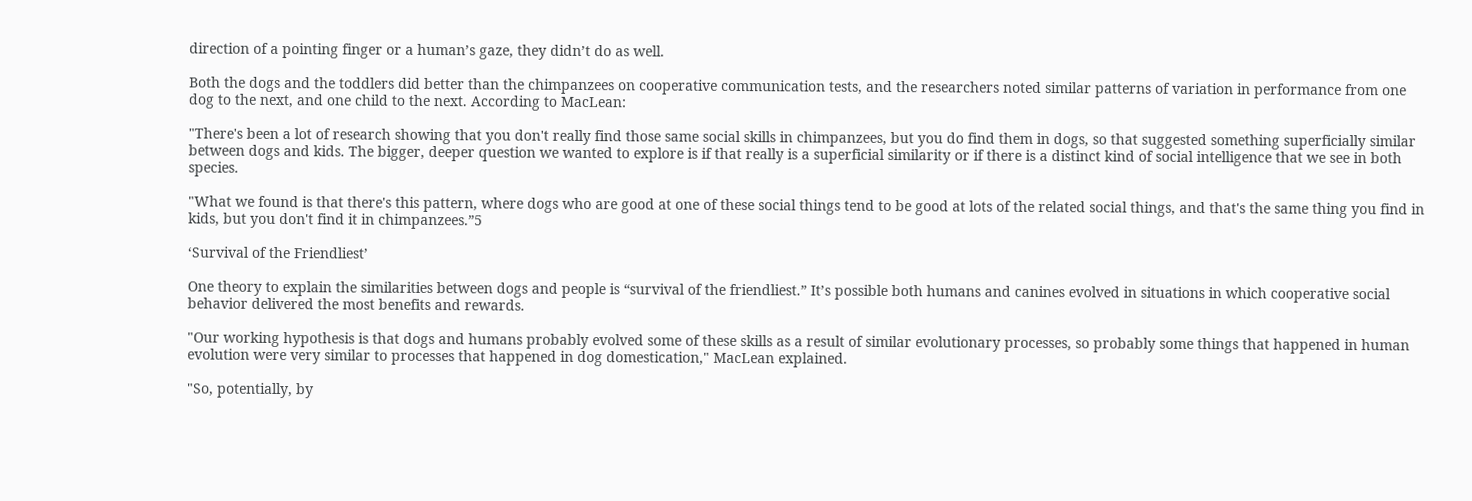direction of a pointing finger or a human’s gaze, they didn’t do as well.

Both the dogs and the toddlers did better than the chimpanzees on cooperative communication tests, and the researchers noted similar patterns of variation in performance from one dog to the next, and one child to the next. According to MacLean:

"There's been a lot of research showing that you don't really find those same social skills in chimpanzees, but you do find them in dogs, so that suggested something superficially similar between dogs and kids. The bigger, deeper question we wanted to explore is if that really is a superficial similarity or if there is a distinct kind of social intelligence that we see in both species.

"What we found is that there's this pattern, where dogs who are good at one of these social things tend to be good at lots of the related social things, and that's the same thing you find in kids, but you don't find it in chimpanzees.”5

‘Survival of the Friendliest’

One theory to explain the similarities between dogs and people is “survival of the friendliest.” It’s possible both humans and canines evolved in situations in which cooperative social behavior delivered the most benefits and rewards.

"Our working hypothesis is that dogs and humans probably evolved some of these skills as a result of similar evolutionary processes, so probably some things that happened in human evolution were very similar to processes that happened in dog domestication," MacLean explained.

"So, potentially, by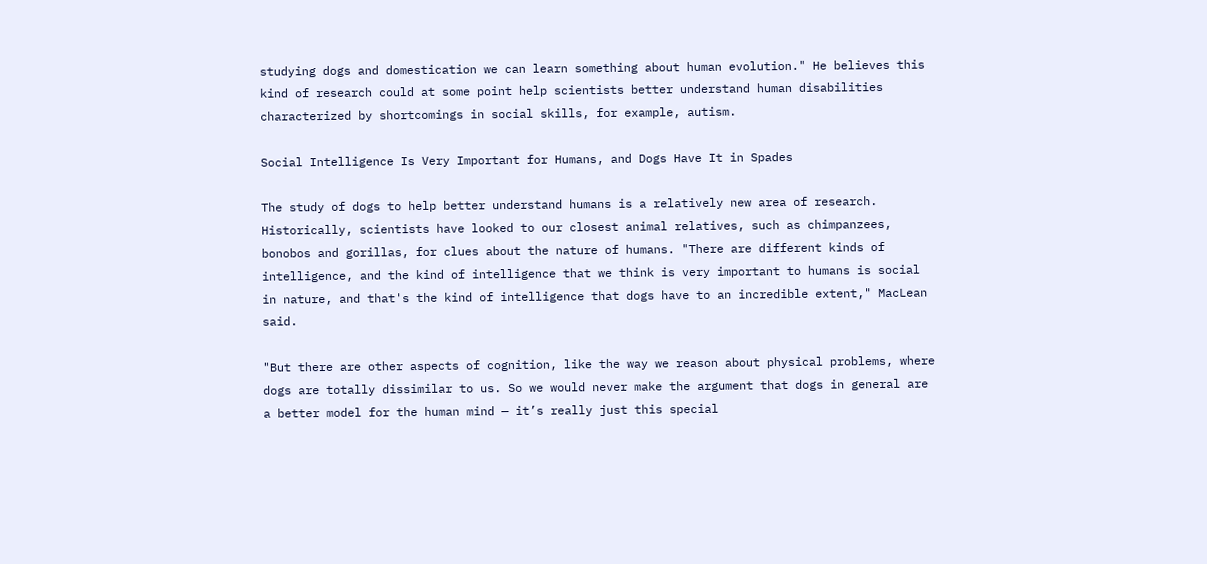studying dogs and domestication we can learn something about human evolution." He believes this kind of research could at some point help scientists better understand human disabilities characterized by shortcomings in social skills, for example, autism.

Social Intelligence Is Very Important for Humans, and Dogs Have It in Spades

The study of dogs to help better understand humans is a relatively new area of research. Historically, scientists have looked to our closest animal relatives, such as chimpanzees, bonobos and gorillas, for clues about the nature of humans. "There are different kinds of intelligence, and the kind of intelligence that we think is very important to humans is social in nature, and that's the kind of intelligence that dogs have to an incredible extent," MacLean said.

"But there are other aspects of cognition, like the way we reason about physical problems, where dogs are totally dissimilar to us. So we would never make the argument that dogs in general are a better model for the human mind — it’s really just this special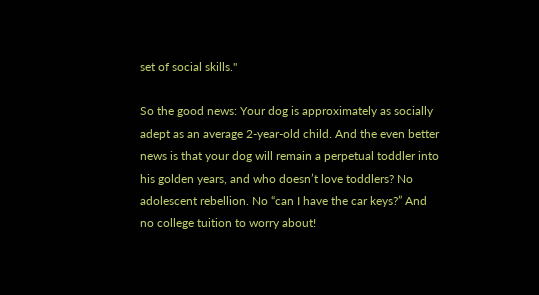set of social skills."

So the good news: Your dog is approximately as socially adept as an average 2-year-old child. And the even better news is that your dog will remain a perpetual toddler into his golden years, and who doesn’t love toddlers? No adolescent rebellion. No “can I have the car keys?” And no college tuition to worry about!